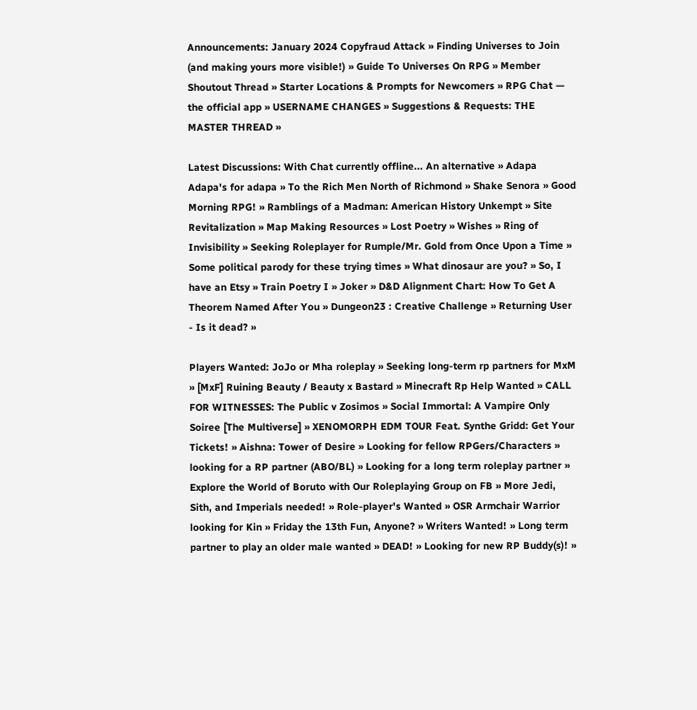Announcements: January 2024 Copyfraud Attack » Finding Universes to Join (and making yours more visible!) » Guide To Universes On RPG » Member Shoutout Thread » Starter Locations & Prompts for Newcomers » RPG Chat — the official app » USERNAME CHANGES » Suggestions & Requests: THE MASTER THREAD »

Latest Discussions: With Chat currently offline... An alternative » Adapa Adapa's for adapa » To the Rich Men North of Richmond » Shake Senora » Good Morning RPG! » Ramblings of a Madman: American History Unkempt » Site Revitalization » Map Making Resources » Lost Poetry » Wishes » Ring of Invisibility » Seeking Roleplayer for Rumple/Mr. Gold from Once Upon a Time » Some political parody for these trying times » What dinosaur are you? » So, I have an Etsy » Train Poetry I » Joker » D&D Alignment Chart: How To Get A Theorem Named After You » Dungeon23 : Creative Challenge » Returning User - Is it dead? »

Players Wanted: JoJo or Mha roleplay » Seeking long-term rp partners for MxM » [MxF] Ruining Beauty / Beauty x Bastard » Minecraft Rp Help Wanted » CALL FOR WITNESSES: The Public v Zosimos » Social Immortal: A Vampire Only Soiree [The Multiverse] » XENOMORPH EDM TOUR Feat. Synthe Gridd: Get Your Tickets! » Aishna: Tower of Desire » Looking for fellow RPGers/Characters » looking for a RP partner (ABO/BL) » Looking for a long term roleplay partner » Explore the World of Boruto with Our Roleplaying Group on FB » More Jedi, Sith, and Imperials needed! » Role-player's Wanted » OSR Armchair Warrior looking for Kin » Friday the 13th Fun, Anyone? » Writers Wanted! » Long term partner to play an older male wanted » DEAD! » Looking for new RP Buddy(s)! »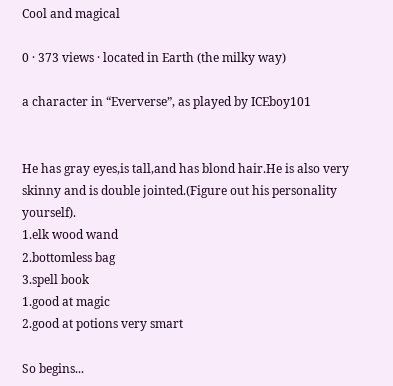Cool and magical

0 · 373 views · located in Earth (the milky way)

a character in “Eververse”, as played by ICEboy101


He has gray eyes,is tall,and has blond hair.He is also very skinny and is double jointed.(Figure out his personality yourself).
1.elk wood wand
2.bottomless bag
3.spell book
1.good at magic
2.good at potions very smart

So begins...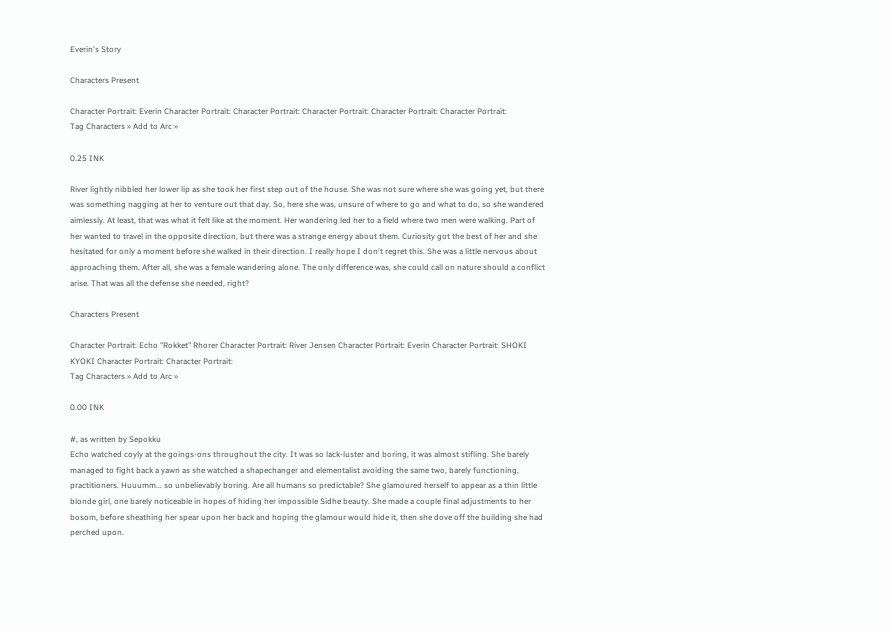Everin's Story

Characters Present

Character Portrait: Everin Character Portrait: Character Portrait: Character Portrait: Character Portrait: Character Portrait:
Tag Characters » Add to Arc »

0.25 INK

River lightly nibbled her lower lip as she took her first step out of the house. She was not sure where she was going yet, but there was something nagging at her to venture out that day. So, here she was, unsure of where to go and what to do, so she wandered aimlessly. At least, that was what it felt like at the moment. Her wandering led her to a field where two men were walking. Part of her wanted to travel in the opposite direction, but there was a strange energy about them. Curiosity got the best of her and she hesitated for only a moment before she walked in their direction. I really hope I don't regret this. She was a little nervous about approaching them. After all, she was a female wandering alone. The only difference was, she could call on nature should a conflict arise. That was all the defense she needed, right?

Characters Present

Character Portrait: Echo "Rokket" Rhorer Character Portrait: River Jensen Character Portrait: Everin Character Portrait: SHOKI KYOKI Character Portrait: Character Portrait:
Tag Characters » Add to Arc »

0.00 INK

#, as written by Sepokku
Echo watched coyly at the goings-ons throughout the city. It was so lack-luster and boring, it was almost stifling. She barely managed to fight back a yawn as she watched a shapechanger and elementalist avoiding the same two, barely functioning, practitioners. Huuumm... so unbelievably boring. Are all humans so predictable? She glamoured herself to appear as a thin little blonde girl, one barely noticeable in hopes of hiding her impossible Sidhe beauty. She made a couple final adjustments to her bosom, before sheathing her spear upon her back and hoping the glamour would hide it, then she dove off the building she had perched upon.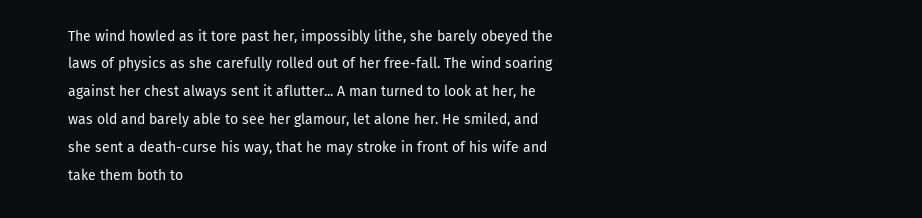The wind howled as it tore past her, impossibly lithe, she barely obeyed the laws of physics as she carefully rolled out of her free-fall. The wind soaring against her chest always sent it aflutter... A man turned to look at her, he was old and barely able to see her glamour, let alone her. He smiled, and she sent a death-curse his way, that he may stroke in front of his wife and take them both to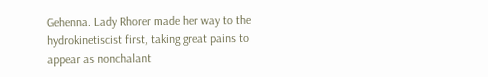Gehenna. Lady Rhorer made her way to the hydrokinetiscist first, taking great pains to appear as nonchalant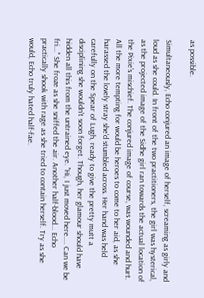as possible.

Simultaneously, Echo conjured an image of herself, screaming as girly and loud as she could. In front of the two practitioners, the girl was hysterical, as the projected image of the Sidhe girl ran towards the actual location of the Pixie's mischief. The conjured image of course, was wounded and hurt. All the more tempting for would be heroes to come to her aid, as she harassed the lovely stray she'd stumbled across. Her hand was held carefully on the Spear of Lugh, ready to give the pretty mutt a disciplining she wouldn't soon forget. Though, her glamour should have hidden all this from the untrained eye. "Hi, I just moved here.... Can we be fri..." She froze as she sniffed the air. Another half-blood... Echo practically shook with rage as she tried to contain herself. Try as she would, Echo truly hated half-fae.